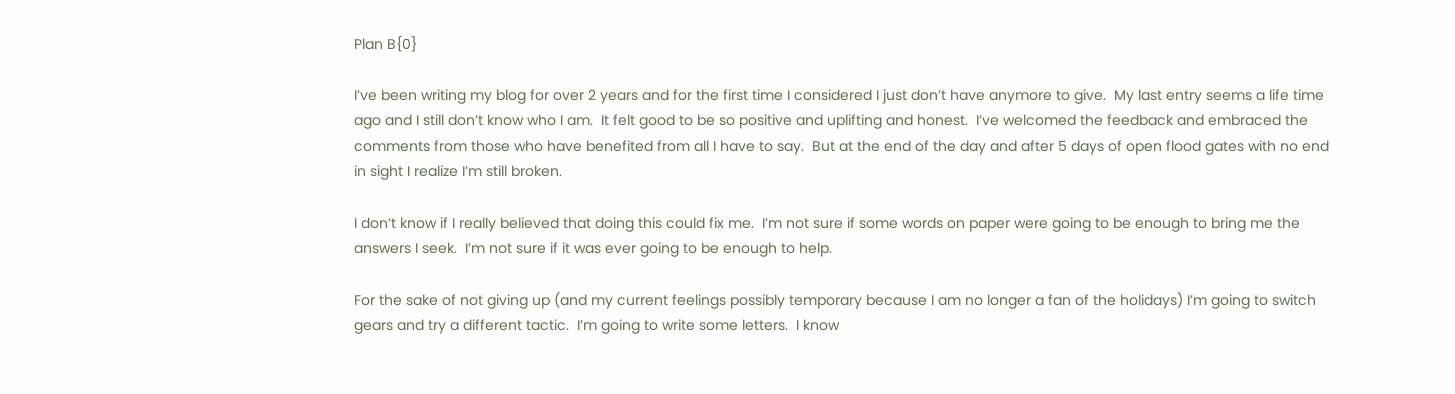Plan B{0}

I’ve been writing my blog for over 2 years and for the first time I considered I just don’t have anymore to give.  My last entry seems a life time ago and I still don’t know who I am.  It felt good to be so positive and uplifting and honest.  I’ve welcomed the feedback and embraced the comments from those who have benefited from all I have to say.  But at the end of the day and after 5 days of open flood gates with no end in sight I realize I’m still broken.

I don’t know if I really believed that doing this could fix me.  I’m not sure if some words on paper were going to be enough to bring me the answers I seek.  I’m not sure if it was ever going to be enough to help.

For the sake of not giving up (and my current feelings possibly temporary because I am no longer a fan of the holidays) I’m going to switch gears and try a different tactic.  I’m going to write some letters.  I know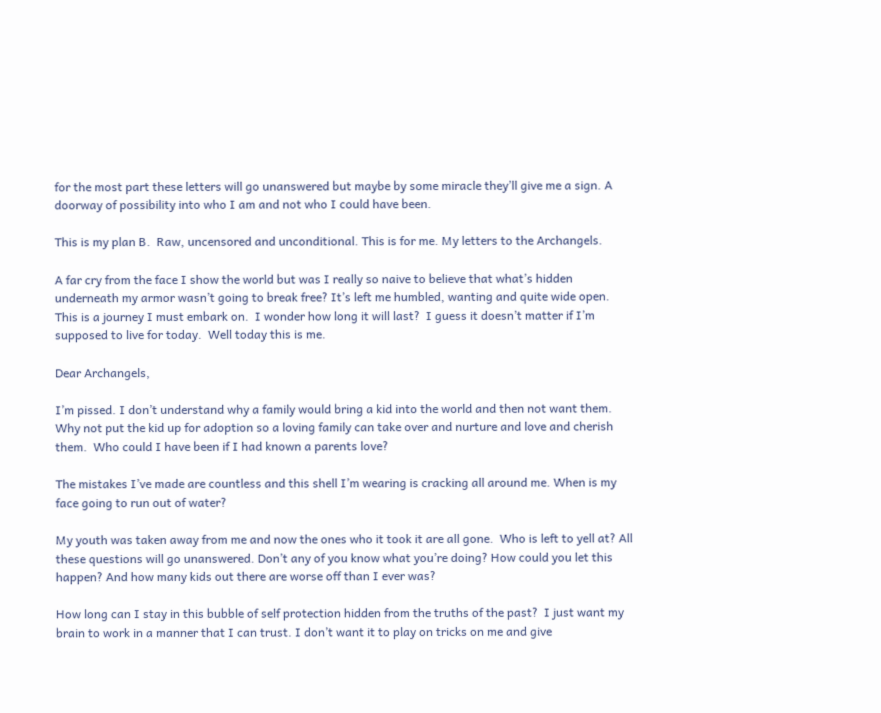for the most part these letters will go unanswered but maybe by some miracle they’ll give me a sign. A doorway of possibility into who I am and not who I could have been.

This is my plan B.  Raw, uncensored and unconditional. This is for me. My letters to the Archangels.

A far cry from the face I show the world but was I really so naive to believe that what’s hidden underneath my armor wasn’t going to break free? It’s left me humbled, wanting and quite wide open.  This is a journey I must embark on.  I wonder how long it will last?  I guess it doesn’t matter if I’m supposed to live for today.  Well today this is me.

Dear Archangels,

I’m pissed. I don’t understand why a family would bring a kid into the world and then not want them.  Why not put the kid up for adoption so a loving family can take over and nurture and love and cherish them.  Who could I have been if I had known a parents love?

The mistakes I’ve made are countless and this shell I’m wearing is cracking all around me. When is my face going to run out of water?

My youth was taken away from me and now the ones who it took it are all gone.  Who is left to yell at? All these questions will go unanswered. Don’t any of you know what you’re doing? How could you let this happen? And how many kids out there are worse off than I ever was?

How long can I stay in this bubble of self protection hidden from the truths of the past?  I just want my brain to work in a manner that I can trust. I don’t want it to play on tricks on me and give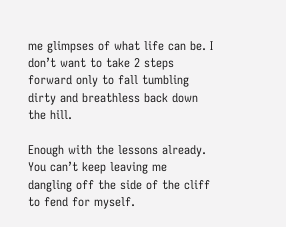me glimpses of what life can be. I don’t want to take 2 steps forward only to fall tumbling dirty and breathless back down the hill.

Enough with the lessons already. You can’t keep leaving me dangling off the side of the cliff to fend for myself.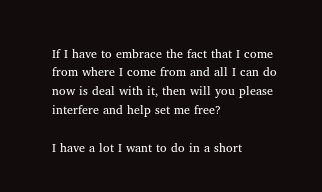If I have to embrace the fact that I come from where I come from and all I can do now is deal with it, then will you please interfere and help set me free?

I have a lot I want to do in a short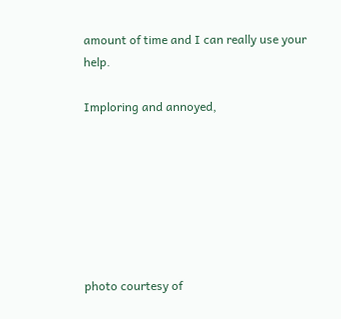amount of time and I can really use your help.

Imploring and annoyed,







photo courtesy of